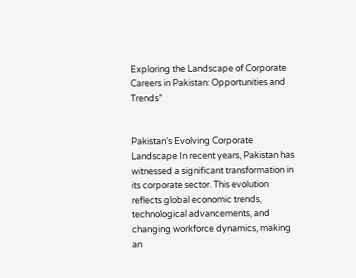Exploring the Landscape of Corporate Careers in Pakistan: Opportunities and Trends”


Pakistan’s Evolving Corporate Landscape In recent years, Pakistan has witnessed a significant transformation in its corporate sector. This evolution reflects global economic trends, technological advancements, and changing workforce dynamics, making an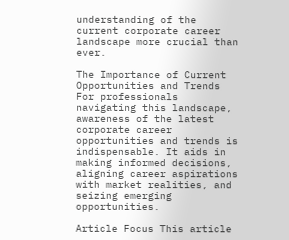understanding of the current corporate career landscape more crucial than ever.

The Importance of Current Opportunities and Trends For professionals navigating this landscape, awareness of the latest corporate career opportunities and trends is indispensable. It aids in making informed decisions, aligning career aspirations with market realities, and seizing emerging opportunities.

Article Focus This article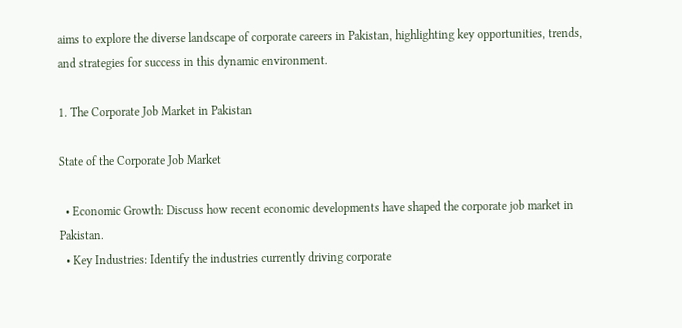aims to explore the diverse landscape of corporate careers in Pakistan, highlighting key opportunities, trends, and strategies for success in this dynamic environment.

1. The Corporate Job Market in Pakistan

State of the Corporate Job Market

  • Economic Growth: Discuss how recent economic developments have shaped the corporate job market in Pakistan.
  • Key Industries: Identify the industries currently driving corporate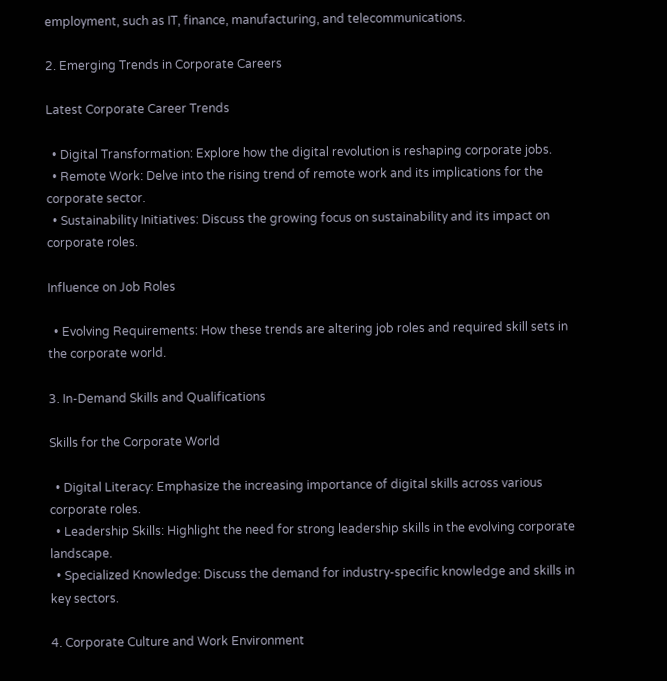employment, such as IT, finance, manufacturing, and telecommunications.

2. Emerging Trends in Corporate Careers

Latest Corporate Career Trends

  • Digital Transformation: Explore how the digital revolution is reshaping corporate jobs.
  • Remote Work: Delve into the rising trend of remote work and its implications for the corporate sector.
  • Sustainability Initiatives: Discuss the growing focus on sustainability and its impact on corporate roles.

Influence on Job Roles

  • Evolving Requirements: How these trends are altering job roles and required skill sets in the corporate world.

3. In-Demand Skills and Qualifications

Skills for the Corporate World

  • Digital Literacy: Emphasize the increasing importance of digital skills across various corporate roles.
  • Leadership Skills: Highlight the need for strong leadership skills in the evolving corporate landscape.
  • Specialized Knowledge: Discuss the demand for industry-specific knowledge and skills in key sectors.

4. Corporate Culture and Work Environment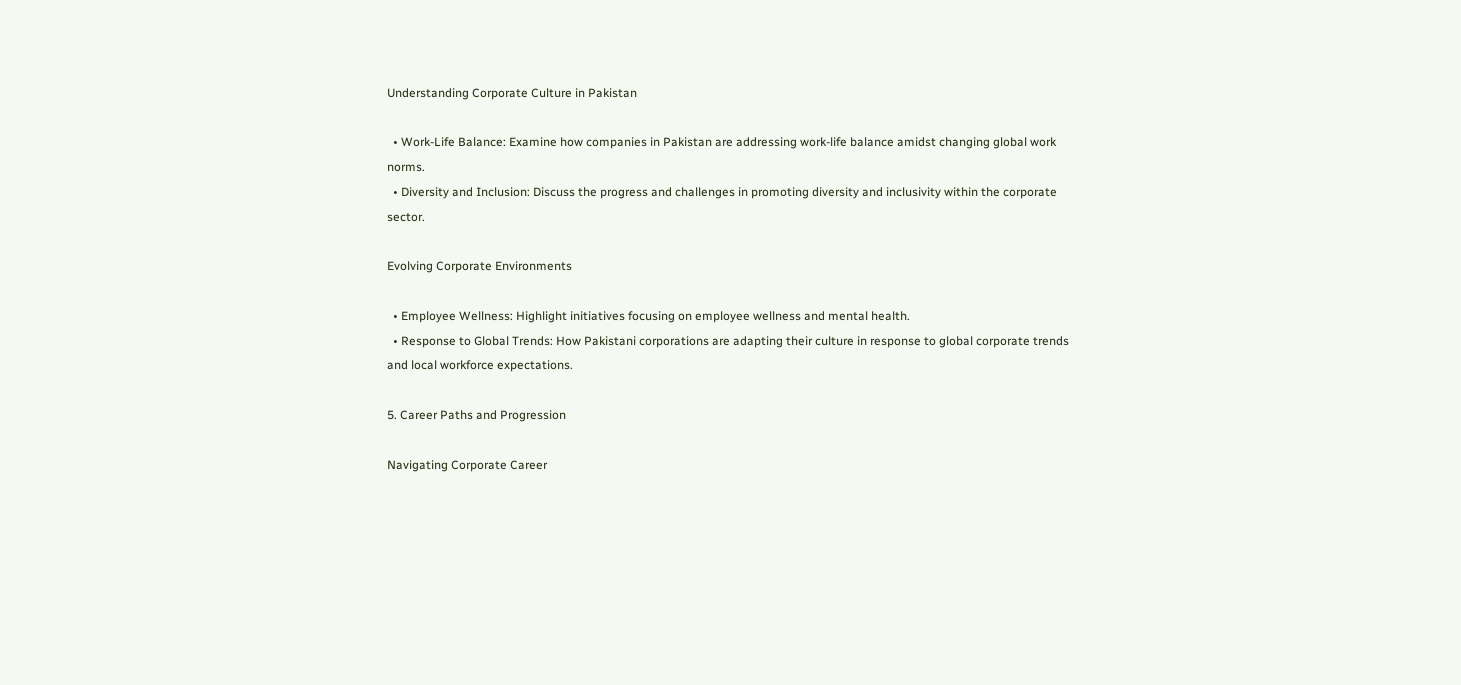Understanding Corporate Culture in Pakistan

  • Work-Life Balance: Examine how companies in Pakistan are addressing work-life balance amidst changing global work norms.
  • Diversity and Inclusion: Discuss the progress and challenges in promoting diversity and inclusivity within the corporate sector.

Evolving Corporate Environments

  • Employee Wellness: Highlight initiatives focusing on employee wellness and mental health.
  • Response to Global Trends: How Pakistani corporations are adapting their culture in response to global corporate trends and local workforce expectations.

5. Career Paths and Progression

Navigating Corporate Career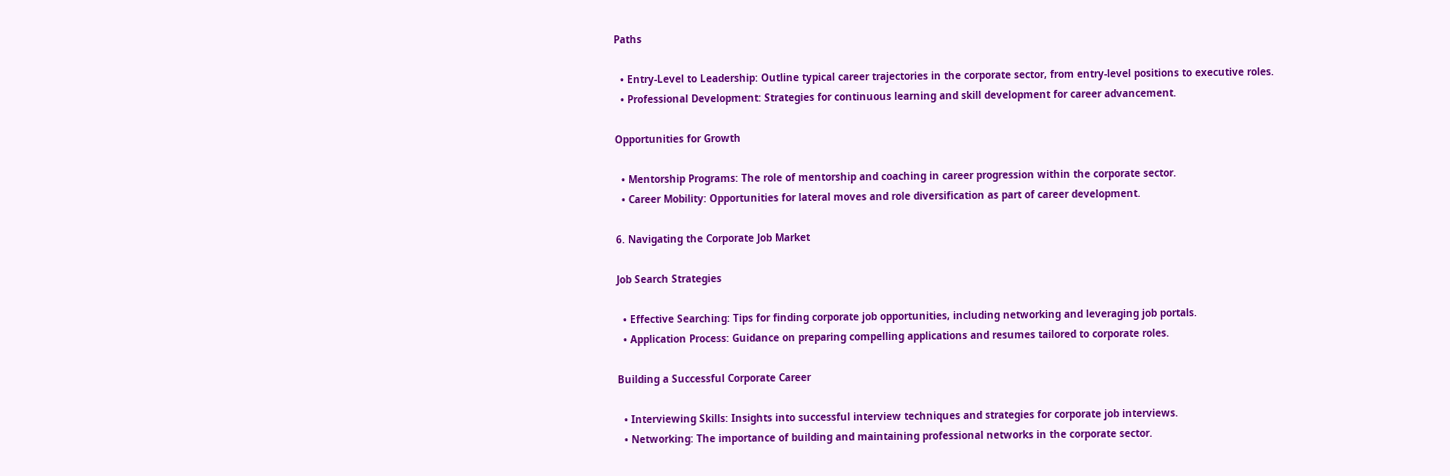Paths

  • Entry-Level to Leadership: Outline typical career trajectories in the corporate sector, from entry-level positions to executive roles.
  • Professional Development: Strategies for continuous learning and skill development for career advancement.

Opportunities for Growth

  • Mentorship Programs: The role of mentorship and coaching in career progression within the corporate sector.
  • Career Mobility: Opportunities for lateral moves and role diversification as part of career development.

6. Navigating the Corporate Job Market

Job Search Strategies

  • Effective Searching: Tips for finding corporate job opportunities, including networking and leveraging job portals.
  • Application Process: Guidance on preparing compelling applications and resumes tailored to corporate roles.

Building a Successful Corporate Career

  • Interviewing Skills: Insights into successful interview techniques and strategies for corporate job interviews.
  • Networking: The importance of building and maintaining professional networks in the corporate sector.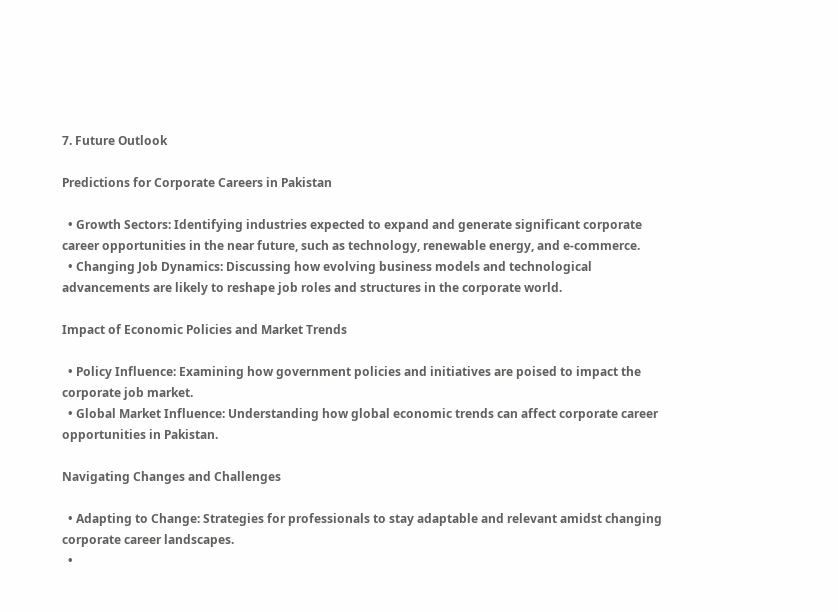7. Future Outlook

Predictions for Corporate Careers in Pakistan

  • Growth Sectors: Identifying industries expected to expand and generate significant corporate career opportunities in the near future, such as technology, renewable energy, and e-commerce.
  • Changing Job Dynamics: Discussing how evolving business models and technological advancements are likely to reshape job roles and structures in the corporate world.

Impact of Economic Policies and Market Trends

  • Policy Influence: Examining how government policies and initiatives are poised to impact the corporate job market.
  • Global Market Influence: Understanding how global economic trends can affect corporate career opportunities in Pakistan.

Navigating Changes and Challenges

  • Adapting to Change: Strategies for professionals to stay adaptable and relevant amidst changing corporate career landscapes.
  •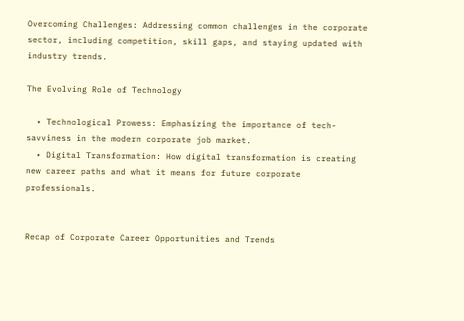Overcoming Challenges: Addressing common challenges in the corporate sector, including competition, skill gaps, and staying updated with industry trends.

The Evolving Role of Technology

  • Technological Prowess: Emphasizing the importance of tech-savviness in the modern corporate job market.
  • Digital Transformation: How digital transformation is creating new career paths and what it means for future corporate professionals.


Recap of Corporate Career Opportunities and Trends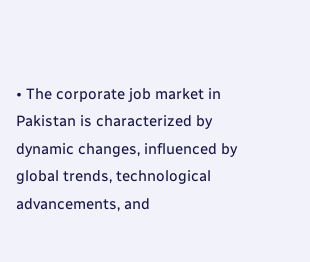• The corporate job market in Pakistan is characterized by dynamic changes, influenced by global trends, technological advancements, and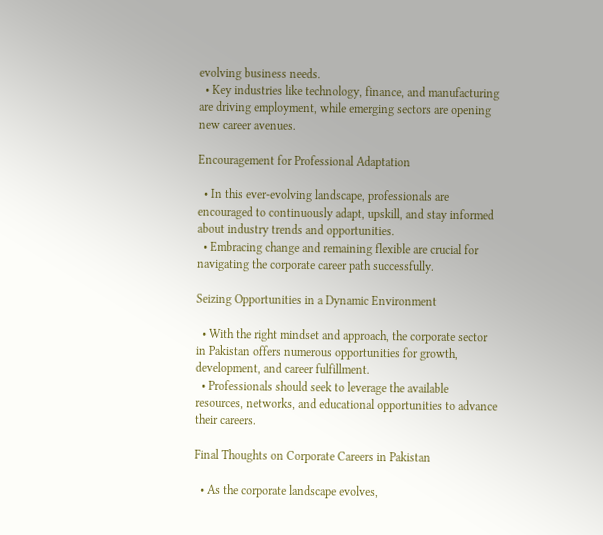evolving business needs.
  • Key industries like technology, finance, and manufacturing are driving employment, while emerging sectors are opening new career avenues.

Encouragement for Professional Adaptation

  • In this ever-evolving landscape, professionals are encouraged to continuously adapt, upskill, and stay informed about industry trends and opportunities.
  • Embracing change and remaining flexible are crucial for navigating the corporate career path successfully.

Seizing Opportunities in a Dynamic Environment

  • With the right mindset and approach, the corporate sector in Pakistan offers numerous opportunities for growth, development, and career fulfillment.
  • Professionals should seek to leverage the available resources, networks, and educational opportunities to advance their careers.

Final Thoughts on Corporate Careers in Pakistan

  • As the corporate landscape evolves,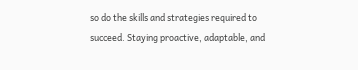so do the skills and strategies required to succeed. Staying proactive, adaptable, and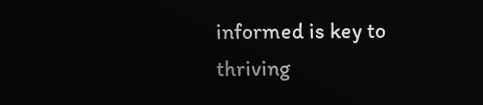informed is key to thriving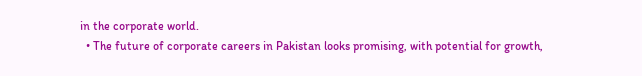in the corporate world.
  • The future of corporate careers in Pakistan looks promising, with potential for growth,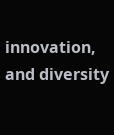innovation, and diversity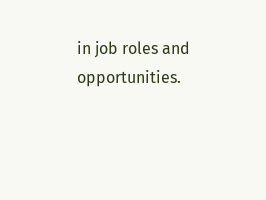in job roles and opportunities.